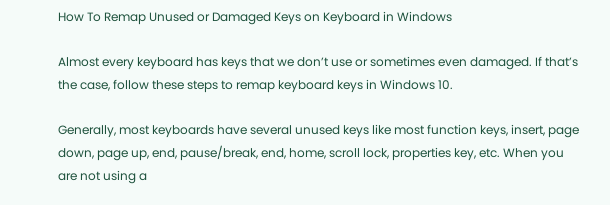How To Remap Unused or Damaged Keys on Keyboard in Windows

Almost every keyboard has keys that we don’t use or sometimes even damaged. If that’s the case, follow these steps to remap keyboard keys in Windows 10.

Generally, most keyboards have several unused keys like most function keys, insert, page down, page up, end, pause/break, end, home, scroll lock, properties key, etc. When you are not using a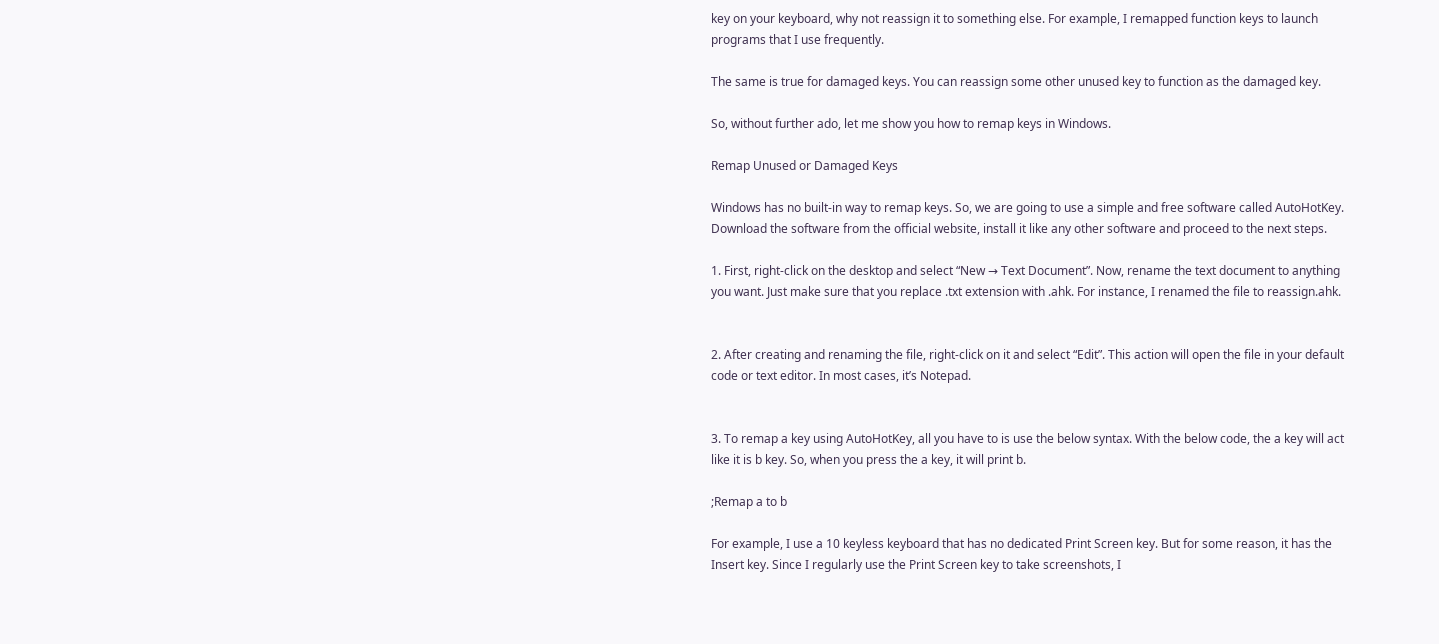key on your keyboard, why not reassign it to something else. For example, I remapped function keys to launch programs that I use frequently.

The same is true for damaged keys. You can reassign some other unused key to function as the damaged key.

So, without further ado, let me show you how to remap keys in Windows.

Remap Unused or Damaged Keys

Windows has no built-in way to remap keys. So, we are going to use a simple and free software called AutoHotKey. Download the software from the official website, install it like any other software and proceed to the next steps.

1. First, right-click on the desktop and select “New → Text Document”. Now, rename the text document to anything you want. Just make sure that you replace .txt extension with .ahk. For instance, I renamed the file to reassign.ahk.


2. After creating and renaming the file, right-click on it and select “Edit”. This action will open the file in your default code or text editor. In most cases, it’s Notepad.


3. To remap a key using AutoHotKey, all you have to is use the below syntax. With the below code, the a key will act like it is b key. So, when you press the a key, it will print b.

;Remap a to b

For example, I use a 10 keyless keyboard that has no dedicated Print Screen key. But for some reason, it has the Insert key. Since I regularly use the Print Screen key to take screenshots, I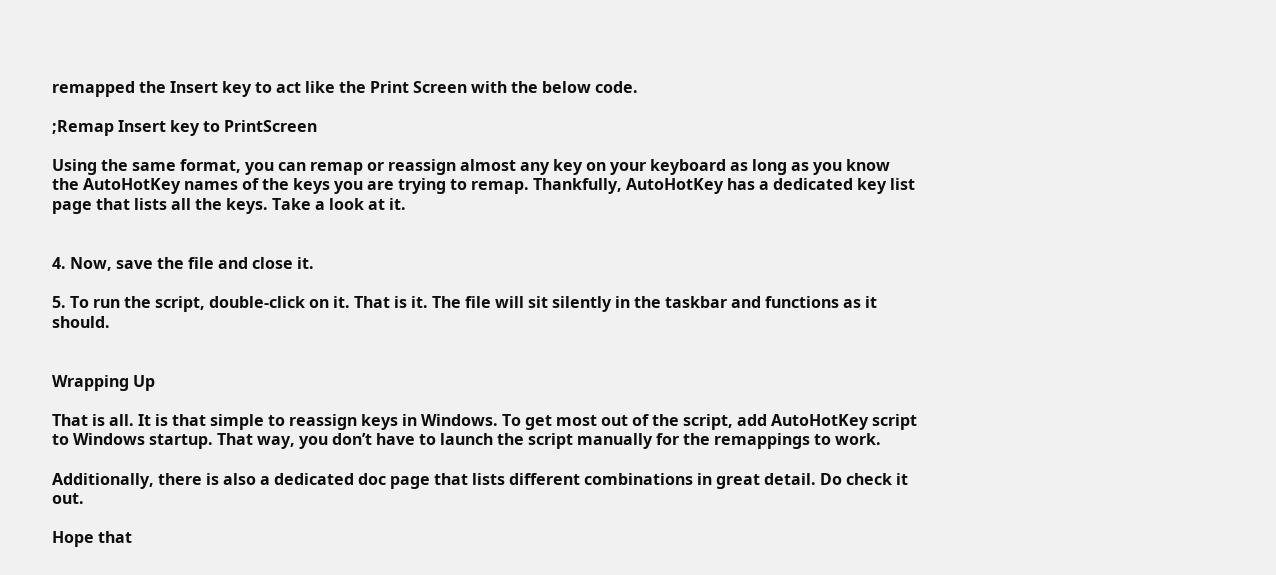remapped the Insert key to act like the Print Screen with the below code.

;Remap Insert key to PrintScreen

Using the same format, you can remap or reassign almost any key on your keyboard as long as you know the AutoHotKey names of the keys you are trying to remap. Thankfully, AutoHotKey has a dedicated key list page that lists all the keys. Take a look at it.


4. Now, save the file and close it.

5. To run the script, double-click on it. That is it. The file will sit silently in the taskbar and functions as it should.


Wrapping Up

That is all. It is that simple to reassign keys in Windows. To get most out of the script, add AutoHotKey script to Windows startup. That way, you don’t have to launch the script manually for the remappings to work.

Additionally, there is also a dedicated doc page that lists different combinations in great detail. Do check it out.

Hope that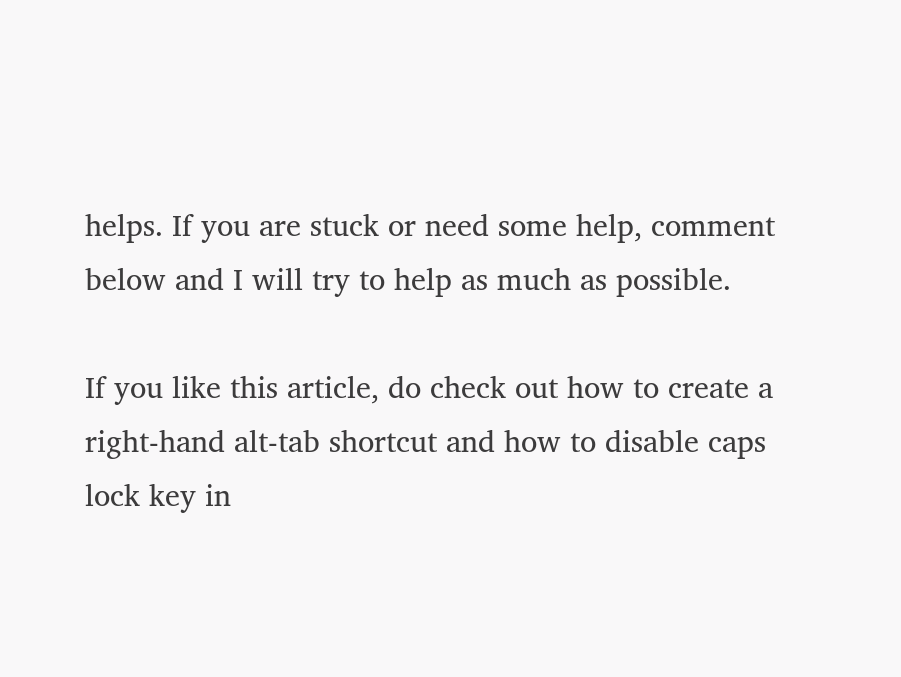helps. If you are stuck or need some help, comment below and I will try to help as much as possible.

If you like this article, do check out how to create a right-hand alt-tab shortcut and how to disable caps lock key in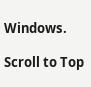Windows.

Scroll to Top